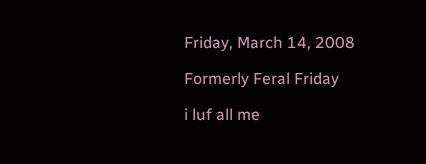Friday, March 14, 2008

Formerly Feral Friday

i luf all me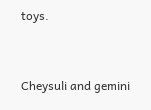toys.


Cheysuli and gemini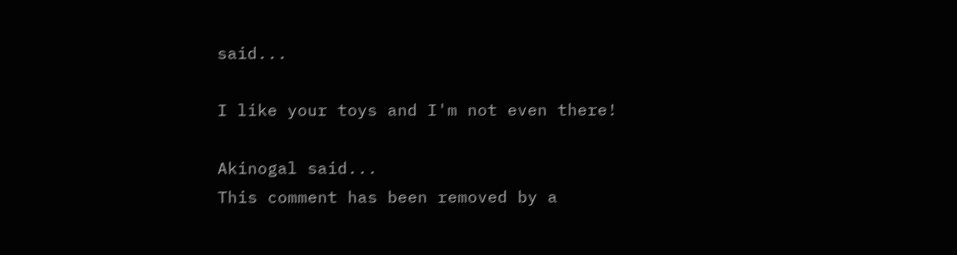said...

I like your toys and I'm not even there!

Akinogal said...
This comment has been removed by a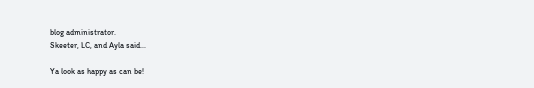blog administrator.
Skeeter, LC, and Ayla said...

Ya look as happy as can be!